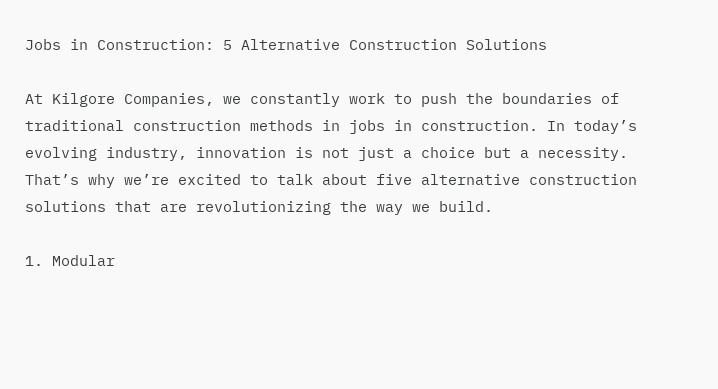Jobs in Construction: 5 Alternative Construction Solutions

At Kilgore Companies, we constantly work to push the boundaries of traditional construction methods in jobs in construction. In today’s evolving industry, innovation is not just a choice but a necessity. That’s why we’re excited to talk about five alternative construction solutions that are revolutionizing the way we build.

1. Modular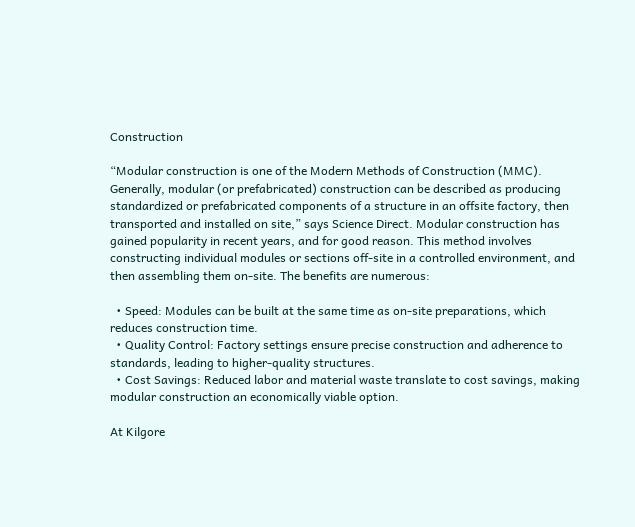Construction

“Modular construction is one of the Modern Methods of Construction (MMC). Generally, modular (or prefabricated) construction can be described as producing standardized or prefabricated components of a structure in an offsite factory, then transported and installed on site,” says Science Direct. Modular construction has gained popularity in recent years, and for good reason. This method involves constructing individual modules or sections off-site in a controlled environment, and then assembling them on-site. The benefits are numerous:

  • Speed: Modules can be built at the same time as on-site preparations, which reduces construction time.
  • Quality Control: Factory settings ensure precise construction and adherence to standards, leading to higher-quality structures.
  • Cost Savings: Reduced labor and material waste translate to cost savings, making modular construction an economically viable option.

At Kilgore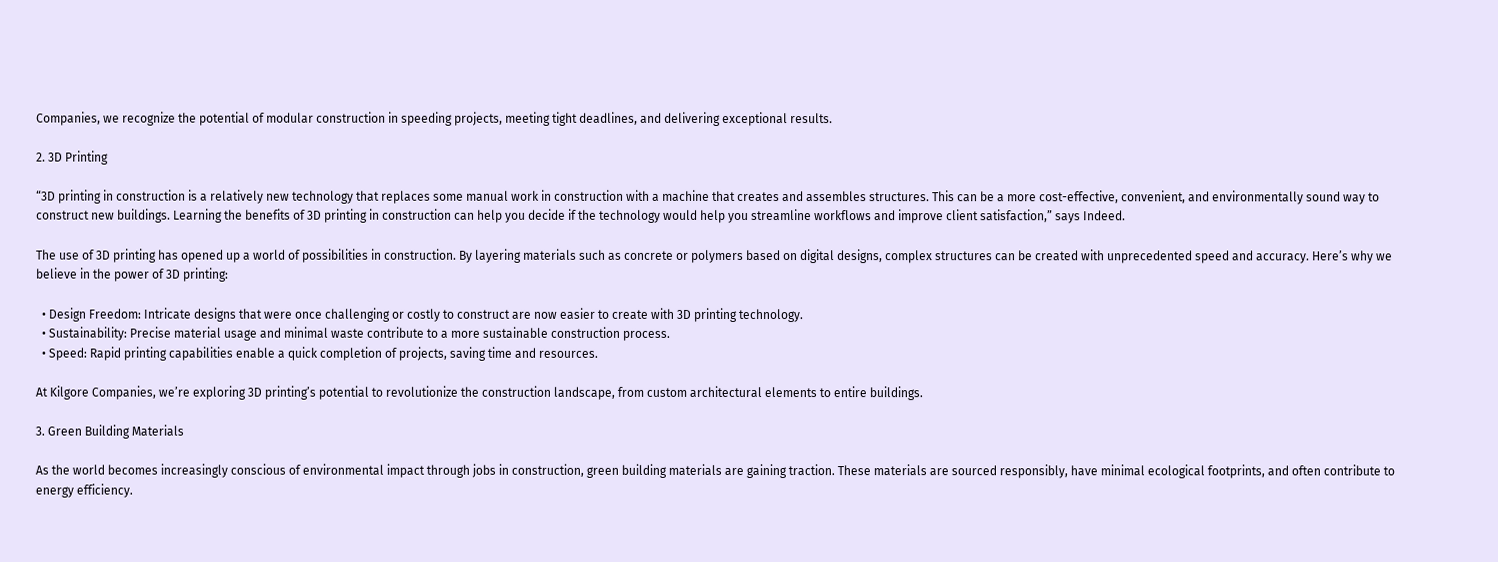Companies, we recognize the potential of modular construction in speeding projects, meeting tight deadlines, and delivering exceptional results.

2. 3D Printing

“3D printing in construction is a relatively new technology that replaces some manual work in construction with a machine that creates and assembles structures. This can be a more cost-effective, convenient, and environmentally sound way to construct new buildings. Learning the benefits of 3D printing in construction can help you decide if the technology would help you streamline workflows and improve client satisfaction,” says Indeed.

The use of 3D printing has opened up a world of possibilities in construction. By layering materials such as concrete or polymers based on digital designs, complex structures can be created with unprecedented speed and accuracy. Here’s why we believe in the power of 3D printing:

  • Design Freedom: Intricate designs that were once challenging or costly to construct are now easier to create with 3D printing technology.
  • Sustainability: Precise material usage and minimal waste contribute to a more sustainable construction process.
  • Speed: Rapid printing capabilities enable a quick completion of projects, saving time and resources.

At Kilgore Companies, we’re exploring 3D printing’s potential to revolutionize the construction landscape, from custom architectural elements to entire buildings.

3. Green Building Materials

As the world becomes increasingly conscious of environmental impact through jobs in construction, green building materials are gaining traction. These materials are sourced responsibly, have minimal ecological footprints, and often contribute to energy efficiency.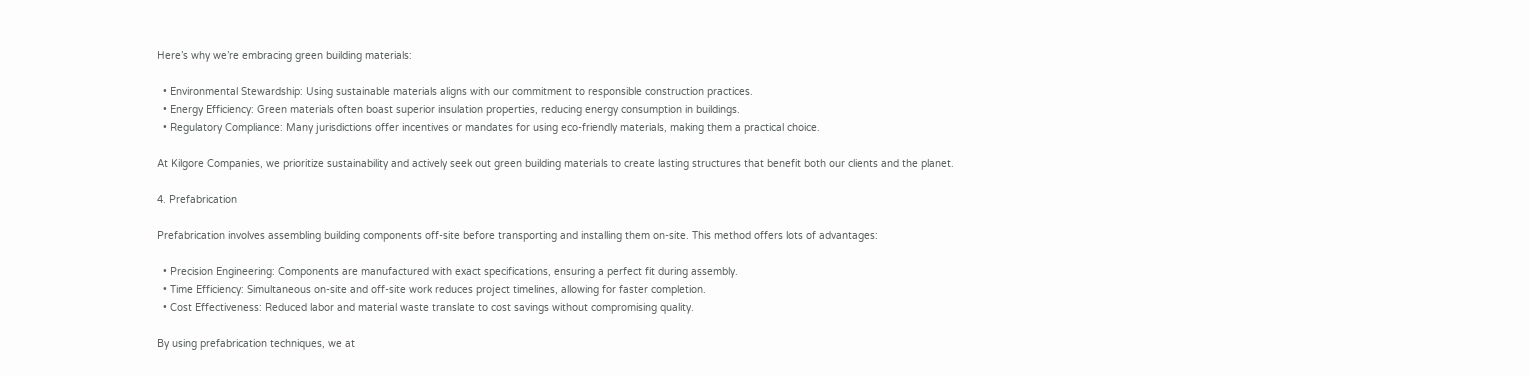Here’s why we’re embracing green building materials:

  • Environmental Stewardship: Using sustainable materials aligns with our commitment to responsible construction practices.
  • Energy Efficiency: Green materials often boast superior insulation properties, reducing energy consumption in buildings.
  • Regulatory Compliance: Many jurisdictions offer incentives or mandates for using eco-friendly materials, making them a practical choice.

At Kilgore Companies, we prioritize sustainability and actively seek out green building materials to create lasting structures that benefit both our clients and the planet.

4. Prefabrication

Prefabrication involves assembling building components off-site before transporting and installing them on-site. This method offers lots of advantages:

  • Precision Engineering: Components are manufactured with exact specifications, ensuring a perfect fit during assembly.
  • Time Efficiency: Simultaneous on-site and off-site work reduces project timelines, allowing for faster completion.
  • Cost Effectiveness: Reduced labor and material waste translate to cost savings without compromising quality.

By using prefabrication techniques, we at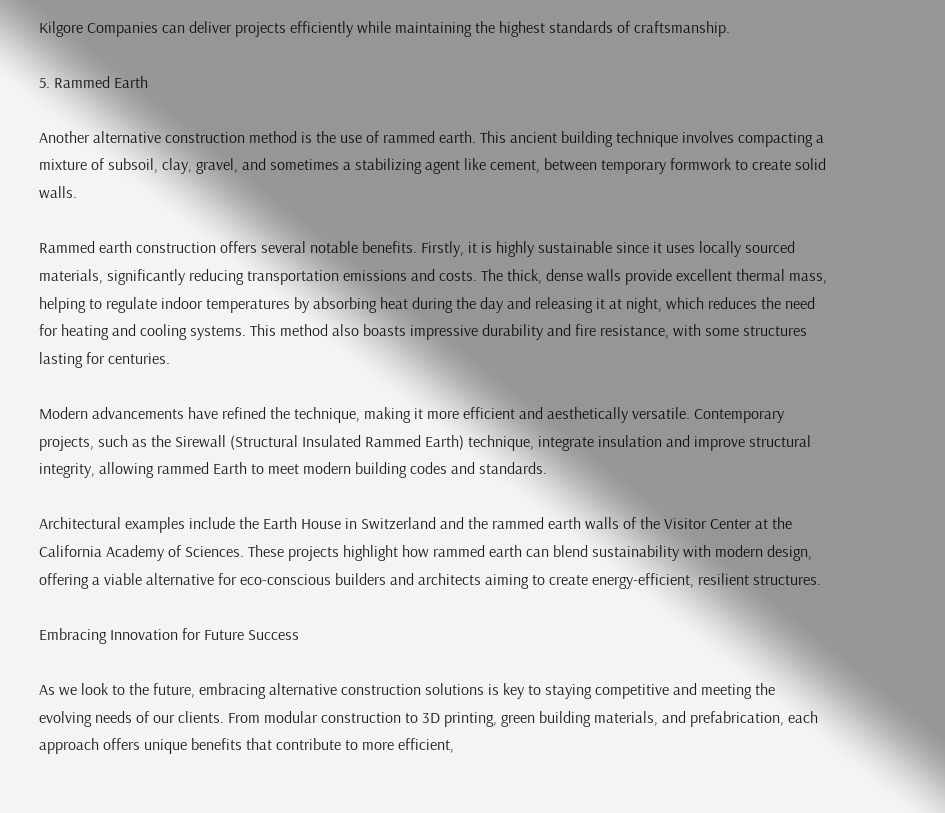Kilgore Companies can deliver projects efficiently while maintaining the highest standards of craftsmanship.

5. Rammed Earth

Another alternative construction method is the use of rammed earth. This ancient building technique involves compacting a mixture of subsoil, clay, gravel, and sometimes a stabilizing agent like cement, between temporary formwork to create solid walls.

Rammed earth construction offers several notable benefits. Firstly, it is highly sustainable since it uses locally sourced materials, significantly reducing transportation emissions and costs. The thick, dense walls provide excellent thermal mass, helping to regulate indoor temperatures by absorbing heat during the day and releasing it at night, which reduces the need for heating and cooling systems. This method also boasts impressive durability and fire resistance, with some structures lasting for centuries.

Modern advancements have refined the technique, making it more efficient and aesthetically versatile. Contemporary projects, such as the Sirewall (Structural Insulated Rammed Earth) technique, integrate insulation and improve structural integrity, allowing rammed Earth to meet modern building codes and standards.

Architectural examples include the Earth House in Switzerland and the rammed earth walls of the Visitor Center at the California Academy of Sciences. These projects highlight how rammed earth can blend sustainability with modern design, offering a viable alternative for eco-conscious builders and architects aiming to create energy-efficient, resilient structures.

Embracing Innovation for Future Success

As we look to the future, embracing alternative construction solutions is key to staying competitive and meeting the evolving needs of our clients. From modular construction to 3D printing, green building materials, and prefabrication, each approach offers unique benefits that contribute to more efficient,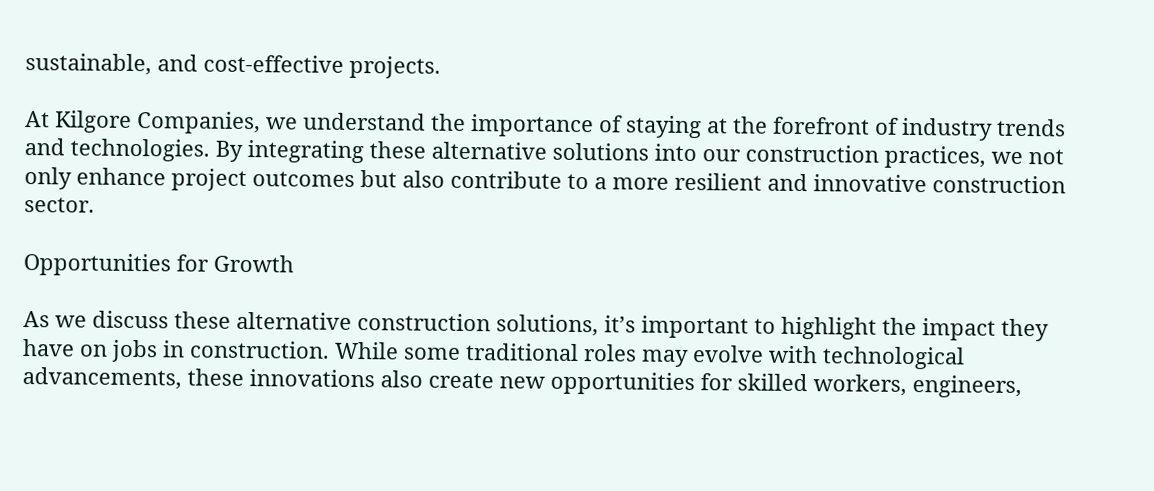sustainable, and cost-effective projects.

At Kilgore Companies, we understand the importance of staying at the forefront of industry trends and technologies. By integrating these alternative solutions into our construction practices, we not only enhance project outcomes but also contribute to a more resilient and innovative construction sector.

Opportunities for Growth

As we discuss these alternative construction solutions, it’s important to highlight the impact they have on jobs in construction. While some traditional roles may evolve with technological advancements, these innovations also create new opportunities for skilled workers, engineers,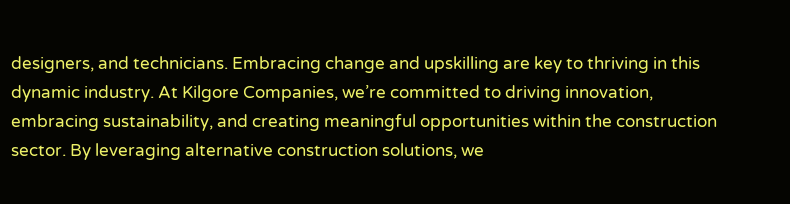designers, and technicians. Embracing change and upskilling are key to thriving in this dynamic industry. At Kilgore Companies, we’re committed to driving innovation, embracing sustainability, and creating meaningful opportunities within the construction sector. By leveraging alternative construction solutions, we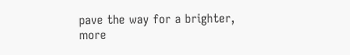pave the way for a brighter, more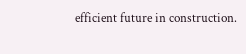efficient future in construction.